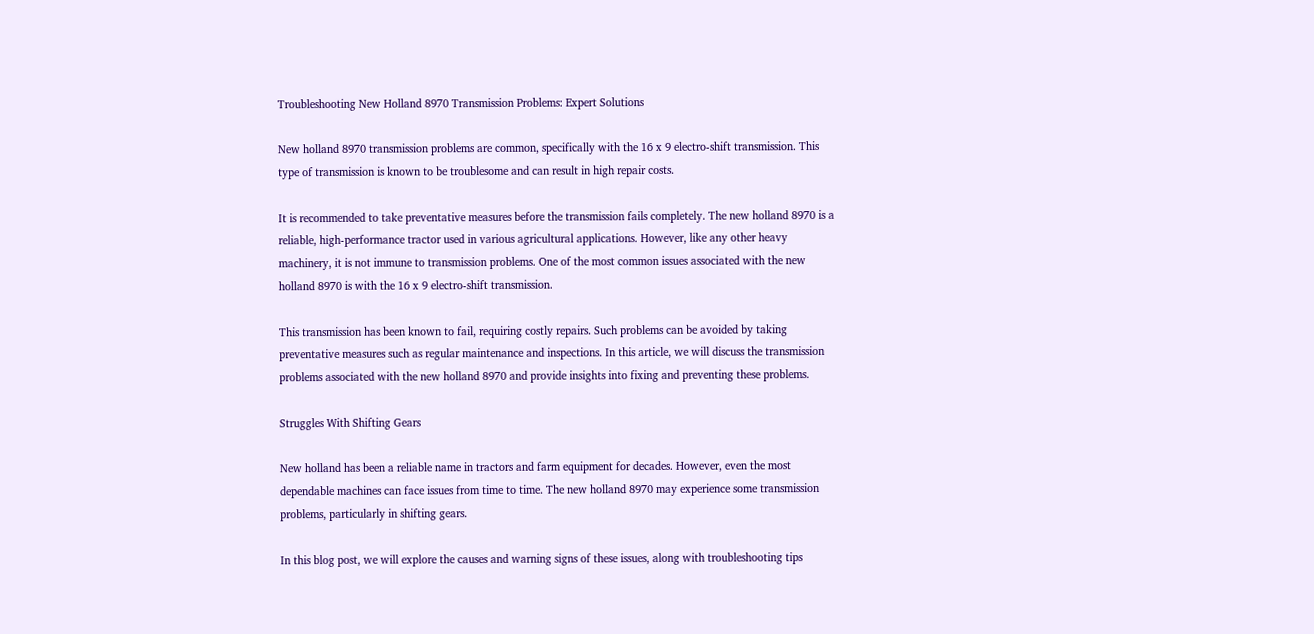Troubleshooting New Holland 8970 Transmission Problems: Expert Solutions

New holland 8970 transmission problems are common, specifically with the 16 x 9 electro-shift transmission. This type of transmission is known to be troublesome and can result in high repair costs.

It is recommended to take preventative measures before the transmission fails completely. The new holland 8970 is a reliable, high-performance tractor used in various agricultural applications. However, like any other heavy machinery, it is not immune to transmission problems. One of the most common issues associated with the new holland 8970 is with the 16 x 9 electro-shift transmission.

This transmission has been known to fail, requiring costly repairs. Such problems can be avoided by taking preventative measures such as regular maintenance and inspections. In this article, we will discuss the transmission problems associated with the new holland 8970 and provide insights into fixing and preventing these problems.

Struggles With Shifting Gears

New holland has been a reliable name in tractors and farm equipment for decades. However, even the most dependable machines can face issues from time to time. The new holland 8970 may experience some transmission problems, particularly in shifting gears.

In this blog post, we will explore the causes and warning signs of these issues, along with troubleshooting tips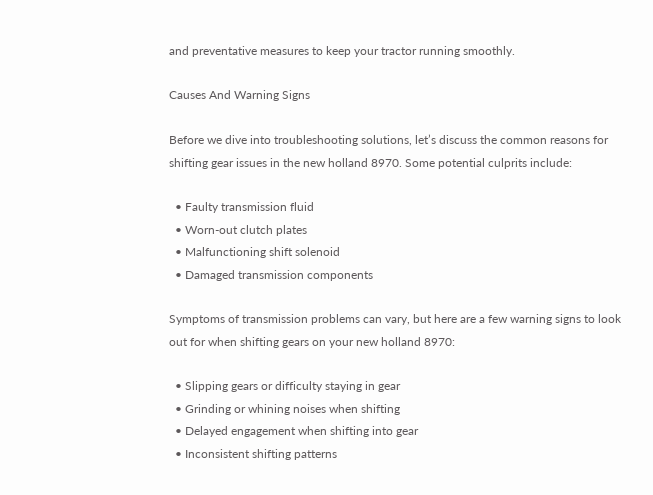and preventative measures to keep your tractor running smoothly.

Causes And Warning Signs

Before we dive into troubleshooting solutions, let’s discuss the common reasons for shifting gear issues in the new holland 8970. Some potential culprits include:

  • Faulty transmission fluid
  • Worn-out clutch plates
  • Malfunctioning shift solenoid
  • Damaged transmission components

Symptoms of transmission problems can vary, but here are a few warning signs to look out for when shifting gears on your new holland 8970:

  • Slipping gears or difficulty staying in gear
  • Grinding or whining noises when shifting
  • Delayed engagement when shifting into gear
  • Inconsistent shifting patterns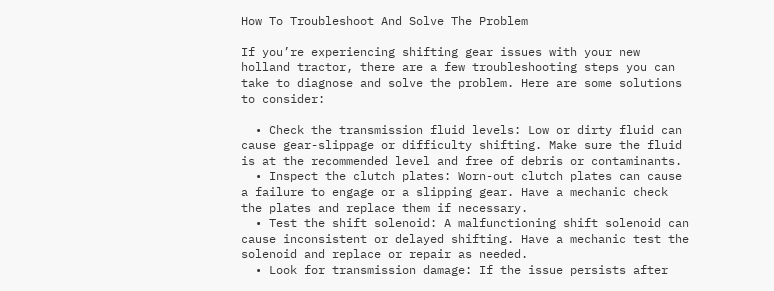How To Troubleshoot And Solve The Problem

If you’re experiencing shifting gear issues with your new holland tractor, there are a few troubleshooting steps you can take to diagnose and solve the problem. Here are some solutions to consider:

  • Check the transmission fluid levels: Low or dirty fluid can cause gear-slippage or difficulty shifting. Make sure the fluid is at the recommended level and free of debris or contaminants.
  • Inspect the clutch plates: Worn-out clutch plates can cause a failure to engage or a slipping gear. Have a mechanic check the plates and replace them if necessary.
  • Test the shift solenoid: A malfunctioning shift solenoid can cause inconsistent or delayed shifting. Have a mechanic test the solenoid and replace or repair as needed.
  • Look for transmission damage: If the issue persists after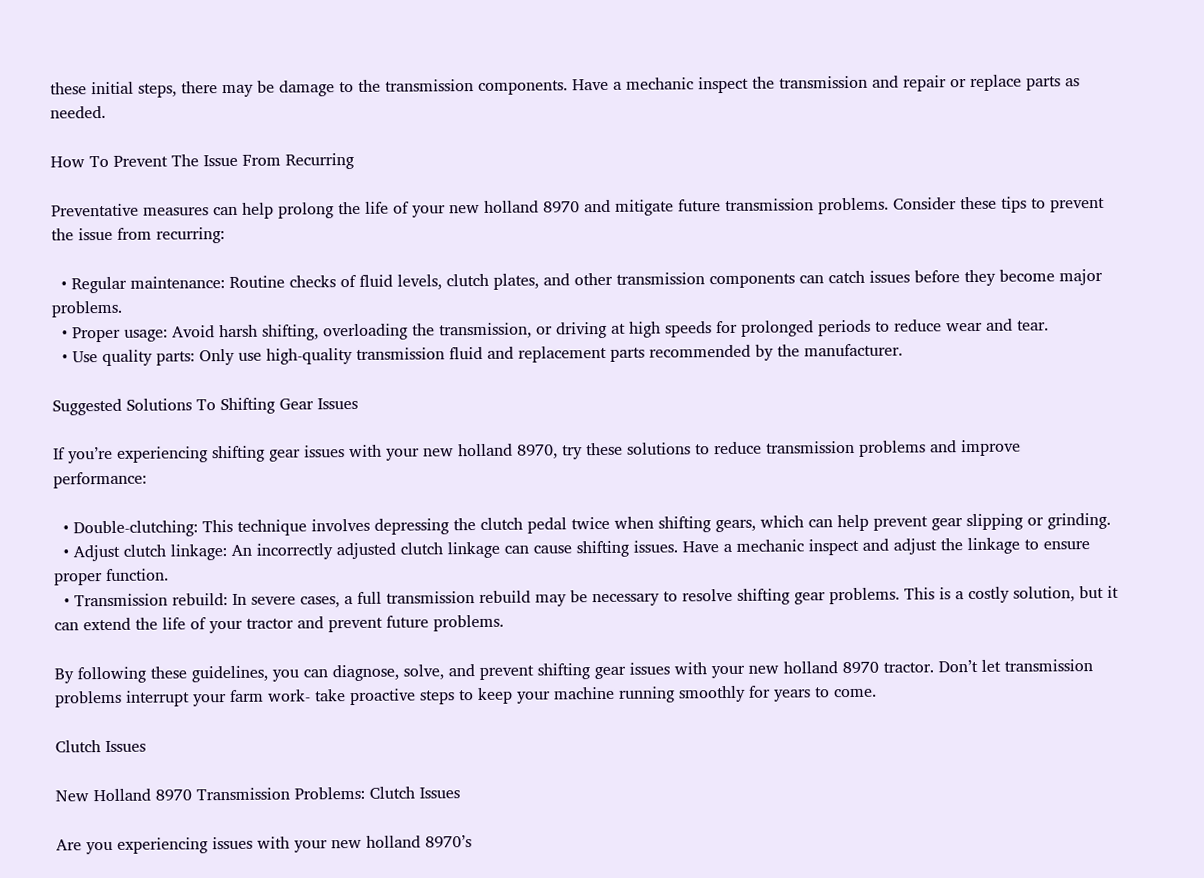these initial steps, there may be damage to the transmission components. Have a mechanic inspect the transmission and repair or replace parts as needed.

How To Prevent The Issue From Recurring

Preventative measures can help prolong the life of your new holland 8970 and mitigate future transmission problems. Consider these tips to prevent the issue from recurring:

  • Regular maintenance: Routine checks of fluid levels, clutch plates, and other transmission components can catch issues before they become major problems.
  • Proper usage: Avoid harsh shifting, overloading the transmission, or driving at high speeds for prolonged periods to reduce wear and tear.
  • Use quality parts: Only use high-quality transmission fluid and replacement parts recommended by the manufacturer.

Suggested Solutions To Shifting Gear Issues

If you’re experiencing shifting gear issues with your new holland 8970, try these solutions to reduce transmission problems and improve performance:

  • Double-clutching: This technique involves depressing the clutch pedal twice when shifting gears, which can help prevent gear slipping or grinding.
  • Adjust clutch linkage: An incorrectly adjusted clutch linkage can cause shifting issues. Have a mechanic inspect and adjust the linkage to ensure proper function.
  • Transmission rebuild: In severe cases, a full transmission rebuild may be necessary to resolve shifting gear problems. This is a costly solution, but it can extend the life of your tractor and prevent future problems.

By following these guidelines, you can diagnose, solve, and prevent shifting gear issues with your new holland 8970 tractor. Don’t let transmission problems interrupt your farm work- take proactive steps to keep your machine running smoothly for years to come.

Clutch Issues

New Holland 8970 Transmission Problems: Clutch Issues

Are you experiencing issues with your new holland 8970’s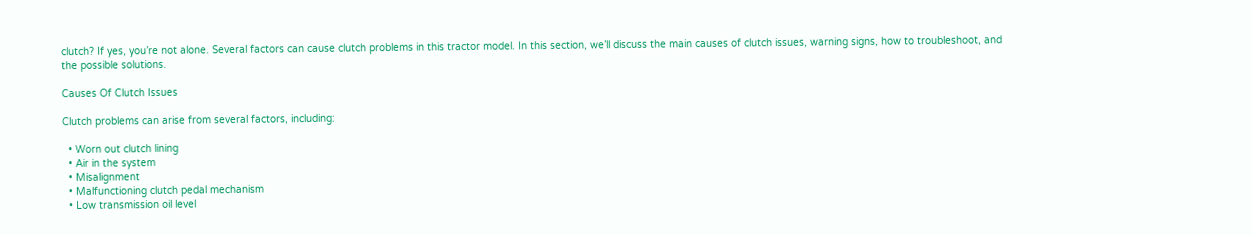clutch? If yes, you’re not alone. Several factors can cause clutch problems in this tractor model. In this section, we’ll discuss the main causes of clutch issues, warning signs, how to troubleshoot, and the possible solutions.

Causes Of Clutch Issues

Clutch problems can arise from several factors, including:

  • Worn out clutch lining
  • Air in the system
  • Misalignment
  • Malfunctioning clutch pedal mechanism
  • Low transmission oil level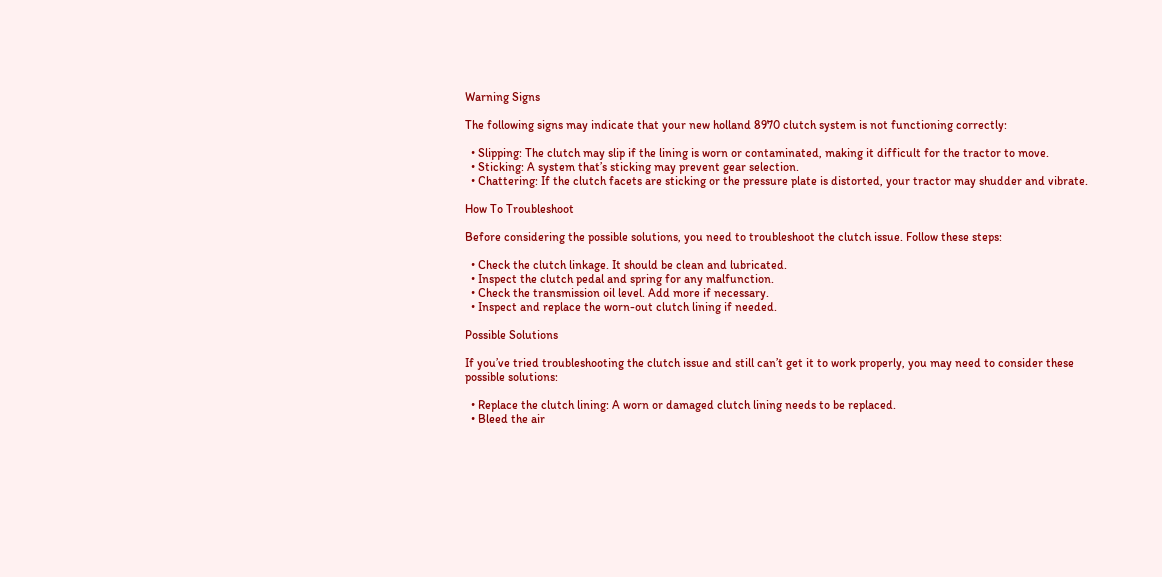Warning Signs

The following signs may indicate that your new holland 8970 clutch system is not functioning correctly:

  • Slipping: The clutch may slip if the lining is worn or contaminated, making it difficult for the tractor to move.
  • Sticking: A system that’s sticking may prevent gear selection.
  • Chattering: If the clutch facets are sticking or the pressure plate is distorted, your tractor may shudder and vibrate.

How To Troubleshoot

Before considering the possible solutions, you need to troubleshoot the clutch issue. Follow these steps:

  • Check the clutch linkage. It should be clean and lubricated.
  • Inspect the clutch pedal and spring for any malfunction.
  • Check the transmission oil level. Add more if necessary.
  • Inspect and replace the worn-out clutch lining if needed.

Possible Solutions

If you’ve tried troubleshooting the clutch issue and still can’t get it to work properly, you may need to consider these possible solutions:

  • Replace the clutch lining: A worn or damaged clutch lining needs to be replaced.
  • Bleed the air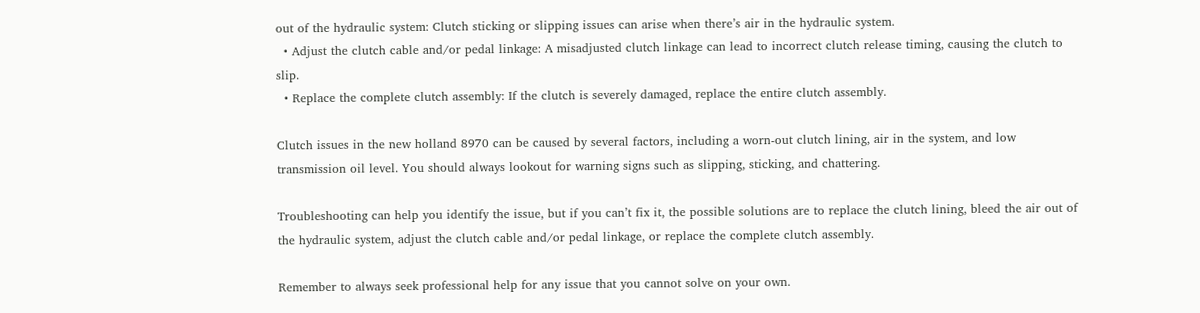out of the hydraulic system: Clutch sticking or slipping issues can arise when there’s air in the hydraulic system.
  • Adjust the clutch cable and/or pedal linkage: A misadjusted clutch linkage can lead to incorrect clutch release timing, causing the clutch to slip.
  • Replace the complete clutch assembly: If the clutch is severely damaged, replace the entire clutch assembly.

Clutch issues in the new holland 8970 can be caused by several factors, including a worn-out clutch lining, air in the system, and low transmission oil level. You should always lookout for warning signs such as slipping, sticking, and chattering.

Troubleshooting can help you identify the issue, but if you can’t fix it, the possible solutions are to replace the clutch lining, bleed the air out of the hydraulic system, adjust the clutch cable and/or pedal linkage, or replace the complete clutch assembly.

Remember to always seek professional help for any issue that you cannot solve on your own.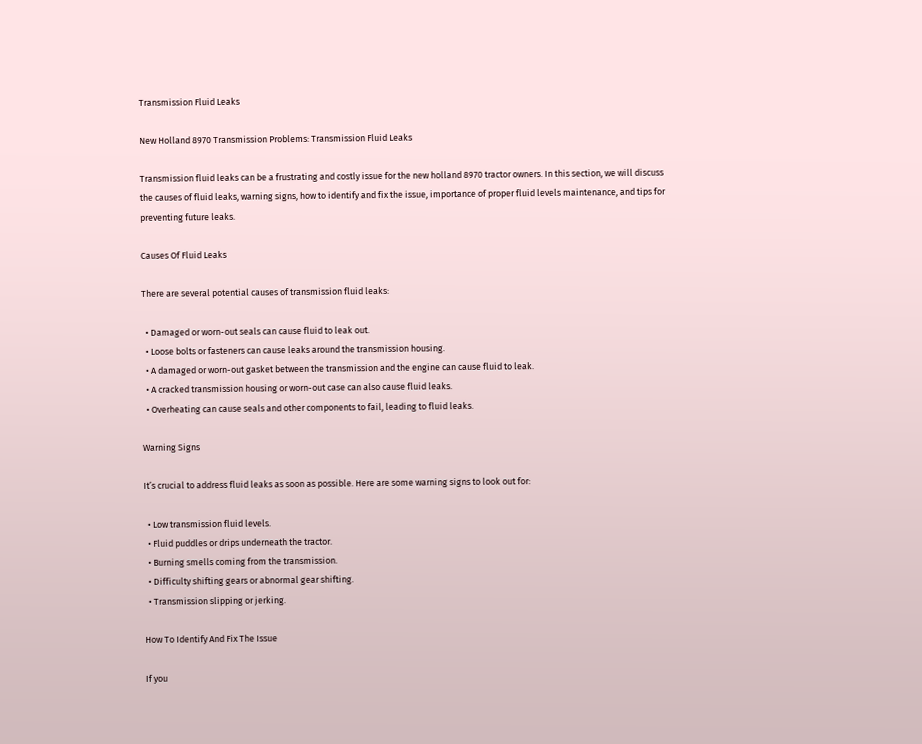Transmission Fluid Leaks

New Holland 8970 Transmission Problems: Transmission Fluid Leaks

Transmission fluid leaks can be a frustrating and costly issue for the new holland 8970 tractor owners. In this section, we will discuss the causes of fluid leaks, warning signs, how to identify and fix the issue, importance of proper fluid levels maintenance, and tips for preventing future leaks.

Causes Of Fluid Leaks

There are several potential causes of transmission fluid leaks:

  • Damaged or worn-out seals can cause fluid to leak out.
  • Loose bolts or fasteners can cause leaks around the transmission housing.
  • A damaged or worn-out gasket between the transmission and the engine can cause fluid to leak.
  • A cracked transmission housing or worn-out case can also cause fluid leaks.
  • Overheating can cause seals and other components to fail, leading to fluid leaks.

Warning Signs

It’s crucial to address fluid leaks as soon as possible. Here are some warning signs to look out for:

  • Low transmission fluid levels.
  • Fluid puddles or drips underneath the tractor.
  • Burning smells coming from the transmission.
  • Difficulty shifting gears or abnormal gear shifting.
  • Transmission slipping or jerking.

How To Identify And Fix The Issue

If you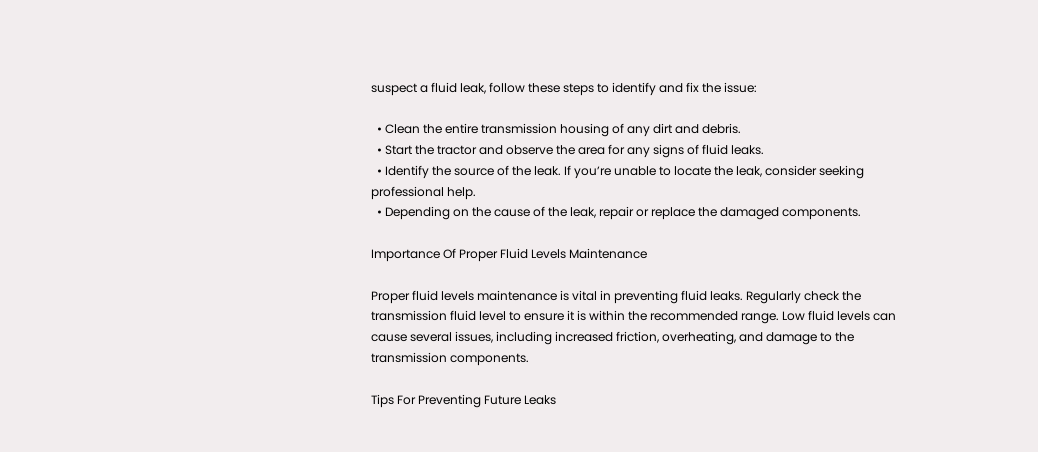suspect a fluid leak, follow these steps to identify and fix the issue:

  • Clean the entire transmission housing of any dirt and debris.
  • Start the tractor and observe the area for any signs of fluid leaks.
  • Identify the source of the leak. If you’re unable to locate the leak, consider seeking professional help.
  • Depending on the cause of the leak, repair or replace the damaged components.

Importance Of Proper Fluid Levels Maintenance

Proper fluid levels maintenance is vital in preventing fluid leaks. Regularly check the transmission fluid level to ensure it is within the recommended range. Low fluid levels can cause several issues, including increased friction, overheating, and damage to the transmission components.

Tips For Preventing Future Leaks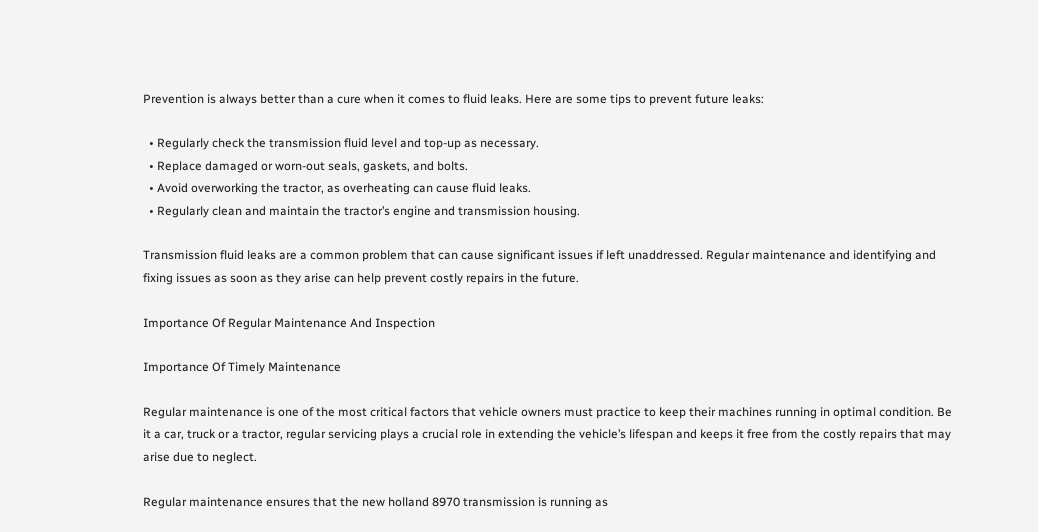Prevention is always better than a cure when it comes to fluid leaks. Here are some tips to prevent future leaks:

  • Regularly check the transmission fluid level and top-up as necessary.
  • Replace damaged or worn-out seals, gaskets, and bolts.
  • Avoid overworking the tractor, as overheating can cause fluid leaks.
  • Regularly clean and maintain the tractor’s engine and transmission housing.

Transmission fluid leaks are a common problem that can cause significant issues if left unaddressed. Regular maintenance and identifying and fixing issues as soon as they arise can help prevent costly repairs in the future.

Importance Of Regular Maintenance And Inspection

Importance Of Timely Maintenance

Regular maintenance is one of the most critical factors that vehicle owners must practice to keep their machines running in optimal condition. Be it a car, truck or a tractor, regular servicing plays a crucial role in extending the vehicle’s lifespan and keeps it free from the costly repairs that may arise due to neglect.

Regular maintenance ensures that the new holland 8970 transmission is running as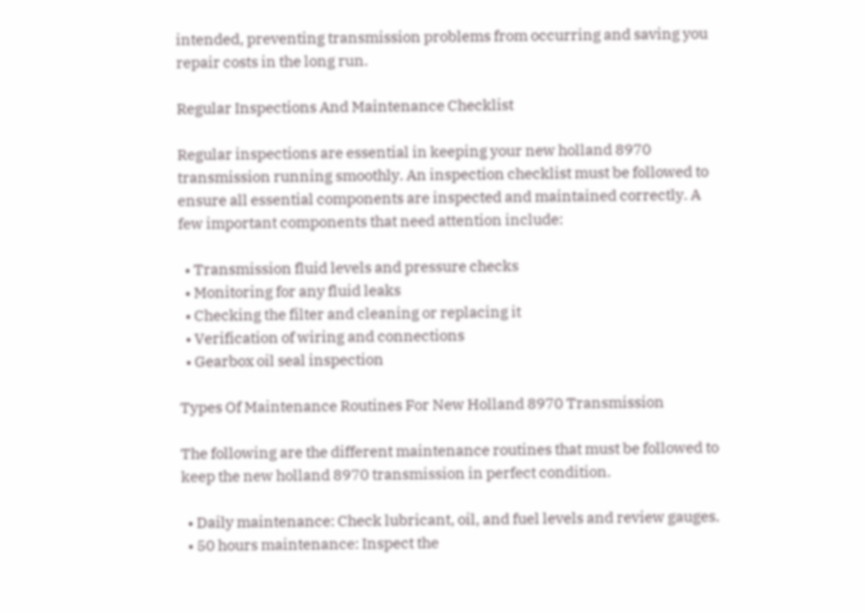intended, preventing transmission problems from occurring and saving you repair costs in the long run.

Regular Inspections And Maintenance Checklist

Regular inspections are essential in keeping your new holland 8970 transmission running smoothly. An inspection checklist must be followed to ensure all essential components are inspected and maintained correctly. A few important components that need attention include:

  • Transmission fluid levels and pressure checks
  • Monitoring for any fluid leaks
  • Checking the filter and cleaning or replacing it
  • Verification of wiring and connections
  • Gearbox oil seal inspection

Types Of Maintenance Routines For New Holland 8970 Transmission

The following are the different maintenance routines that must be followed to keep the new holland 8970 transmission in perfect condition.

  • Daily maintenance: Check lubricant, oil, and fuel levels and review gauges.
  • 50 hours maintenance: Inspect the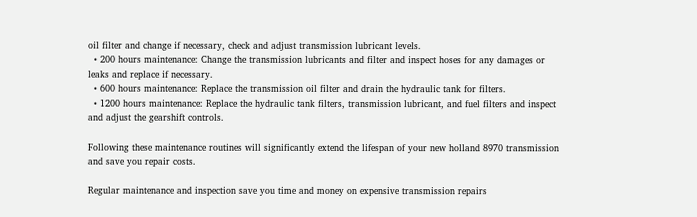oil filter and change if necessary, check and adjust transmission lubricant levels.
  • 200 hours maintenance: Change the transmission lubricants and filter and inspect hoses for any damages or leaks and replace if necessary.
  • 600 hours maintenance: Replace the transmission oil filter and drain the hydraulic tank for filters.
  • 1200 hours maintenance: Replace the hydraulic tank filters, transmission lubricant, and fuel filters and inspect and adjust the gearshift controls.

Following these maintenance routines will significantly extend the lifespan of your new holland 8970 transmission and save you repair costs.

Regular maintenance and inspection save you time and money on expensive transmission repairs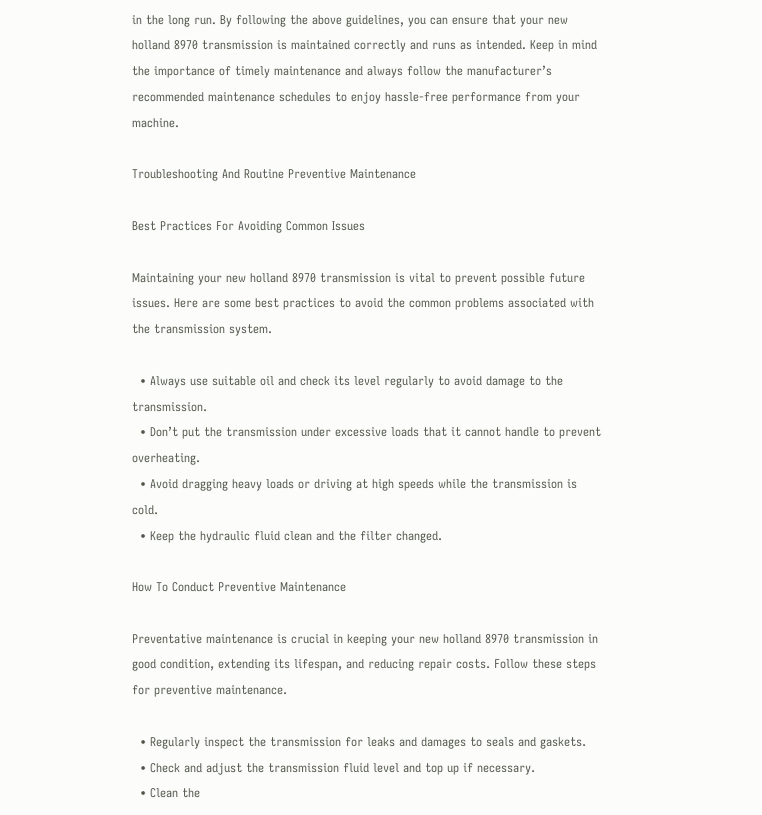in the long run. By following the above guidelines, you can ensure that your new holland 8970 transmission is maintained correctly and runs as intended. Keep in mind the importance of timely maintenance and always follow the manufacturer’s recommended maintenance schedules to enjoy hassle-free performance from your machine.

Troubleshooting And Routine Preventive Maintenance

Best Practices For Avoiding Common Issues

Maintaining your new holland 8970 transmission is vital to prevent possible future issues. Here are some best practices to avoid the common problems associated with the transmission system.

  • Always use suitable oil and check its level regularly to avoid damage to the transmission.
  • Don’t put the transmission under excessive loads that it cannot handle to prevent overheating.
  • Avoid dragging heavy loads or driving at high speeds while the transmission is cold.
  • Keep the hydraulic fluid clean and the filter changed.

How To Conduct Preventive Maintenance

Preventative maintenance is crucial in keeping your new holland 8970 transmission in good condition, extending its lifespan, and reducing repair costs. Follow these steps for preventive maintenance.

  • Regularly inspect the transmission for leaks and damages to seals and gaskets.
  • Check and adjust the transmission fluid level and top up if necessary.
  • Clean the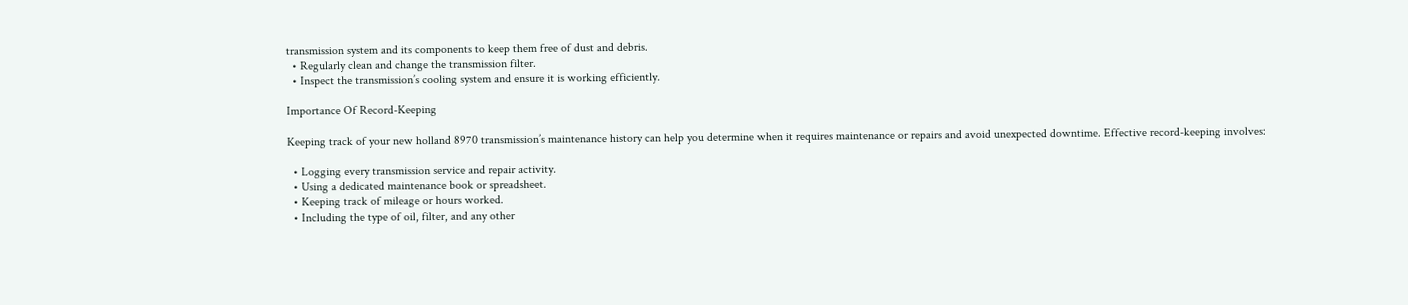transmission system and its components to keep them free of dust and debris.
  • Regularly clean and change the transmission filter.
  • Inspect the transmission’s cooling system and ensure it is working efficiently.

Importance Of Record-Keeping

Keeping track of your new holland 8970 transmission’s maintenance history can help you determine when it requires maintenance or repairs and avoid unexpected downtime. Effective record-keeping involves:

  • Logging every transmission service and repair activity.
  • Using a dedicated maintenance book or spreadsheet.
  • Keeping track of mileage or hours worked.
  • Including the type of oil, filter, and any other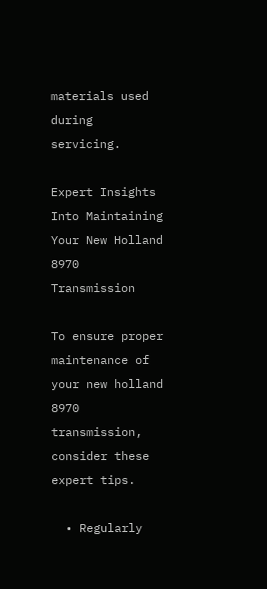materials used during servicing.

Expert Insights Into Maintaining Your New Holland 8970 Transmission

To ensure proper maintenance of your new holland 8970 transmission, consider these expert tips.

  • Regularly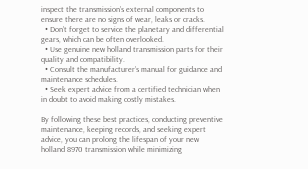inspect the transmission’s external components to ensure there are no signs of wear, leaks or cracks.
  • Don’t forget to service the planetary and differential gears, which can be often overlooked.
  • Use genuine new holland transmission parts for their quality and compatibility.
  • Consult the manufacturer’s manual for guidance and maintenance schedules.
  • Seek expert advice from a certified technician when in doubt to avoid making costly mistakes.

By following these best practices, conducting preventive maintenance, keeping records, and seeking expert advice, you can prolong the lifespan of your new holland 8970 transmission while minimizing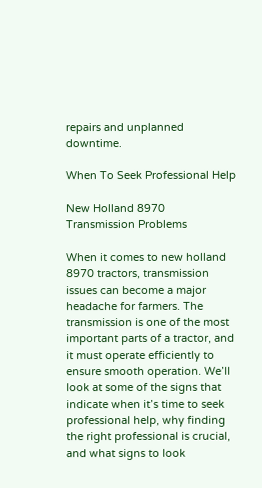repairs and unplanned downtime.

When To Seek Professional Help

New Holland 8970 Transmission Problems

When it comes to new holland 8970 tractors, transmission issues can become a major headache for farmers. The transmission is one of the most important parts of a tractor, and it must operate efficiently to ensure smooth operation. We’ll look at some of the signs that indicate when it’s time to seek professional help, why finding the right professional is crucial, and what signs to look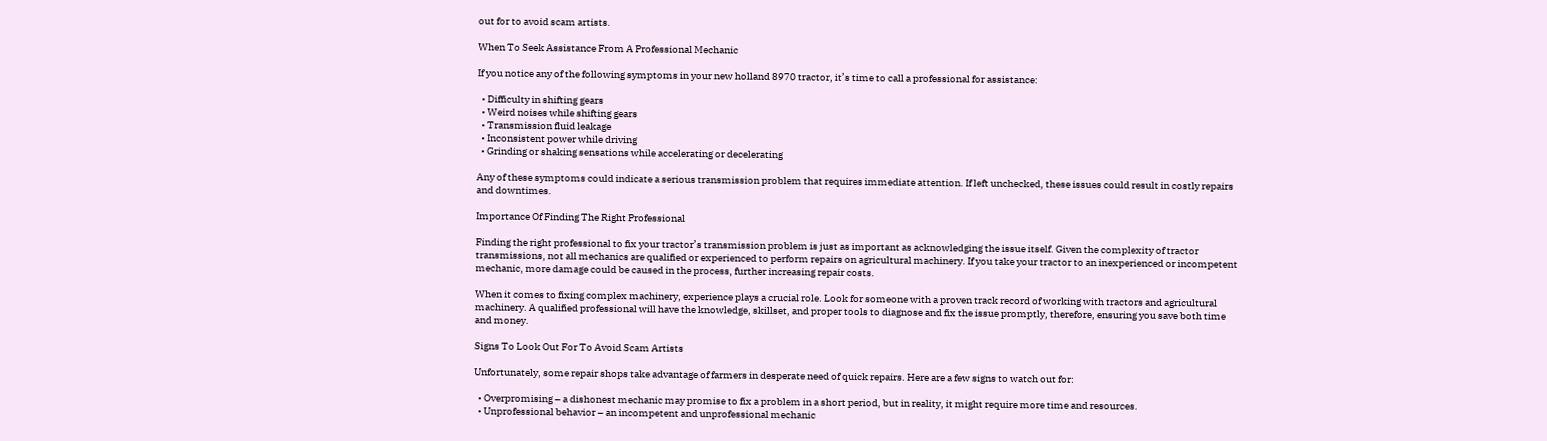out for to avoid scam artists.

When To Seek Assistance From A Professional Mechanic

If you notice any of the following symptoms in your new holland 8970 tractor, it’s time to call a professional for assistance:

  • Difficulty in shifting gears
  • Weird noises while shifting gears
  • Transmission fluid leakage
  • Inconsistent power while driving
  • Grinding or shaking sensations while accelerating or decelerating

Any of these symptoms could indicate a serious transmission problem that requires immediate attention. If left unchecked, these issues could result in costly repairs and downtimes.

Importance Of Finding The Right Professional

Finding the right professional to fix your tractor’s transmission problem is just as important as acknowledging the issue itself. Given the complexity of tractor transmissions, not all mechanics are qualified or experienced to perform repairs on agricultural machinery. If you take your tractor to an inexperienced or incompetent mechanic, more damage could be caused in the process, further increasing repair costs.

When it comes to fixing complex machinery, experience plays a crucial role. Look for someone with a proven track record of working with tractors and agricultural machinery. A qualified professional will have the knowledge, skillset, and proper tools to diagnose and fix the issue promptly, therefore, ensuring you save both time and money.

Signs To Look Out For To Avoid Scam Artists

Unfortunately, some repair shops take advantage of farmers in desperate need of quick repairs. Here are a few signs to watch out for:

  • Overpromising – a dishonest mechanic may promise to fix a problem in a short period, but in reality, it might require more time and resources.
  • Unprofessional behavior – an incompetent and unprofessional mechanic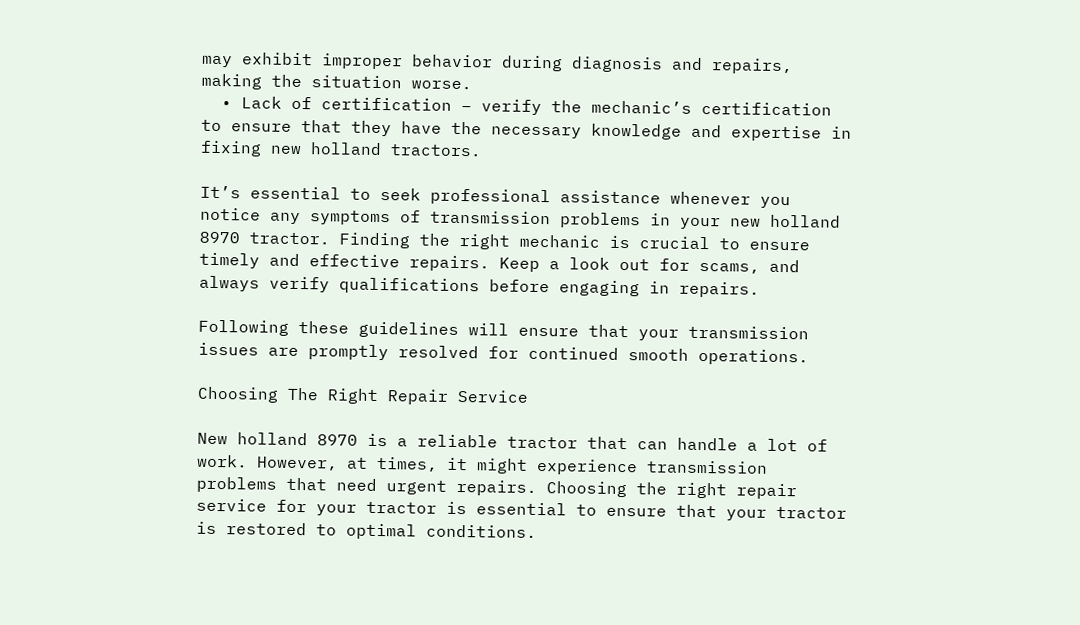may exhibit improper behavior during diagnosis and repairs, making the situation worse.
  • Lack of certification – verify the mechanic’s certification to ensure that they have the necessary knowledge and expertise in fixing new holland tractors.

It’s essential to seek professional assistance whenever you notice any symptoms of transmission problems in your new holland 8970 tractor. Finding the right mechanic is crucial to ensure timely and effective repairs. Keep a look out for scams, and always verify qualifications before engaging in repairs.

Following these guidelines will ensure that your transmission issues are promptly resolved for continued smooth operations.

Choosing The Right Repair Service

New holland 8970 is a reliable tractor that can handle a lot of work. However, at times, it might experience transmission problems that need urgent repairs. Choosing the right repair service for your tractor is essential to ensure that your tractor is restored to optimal conditions.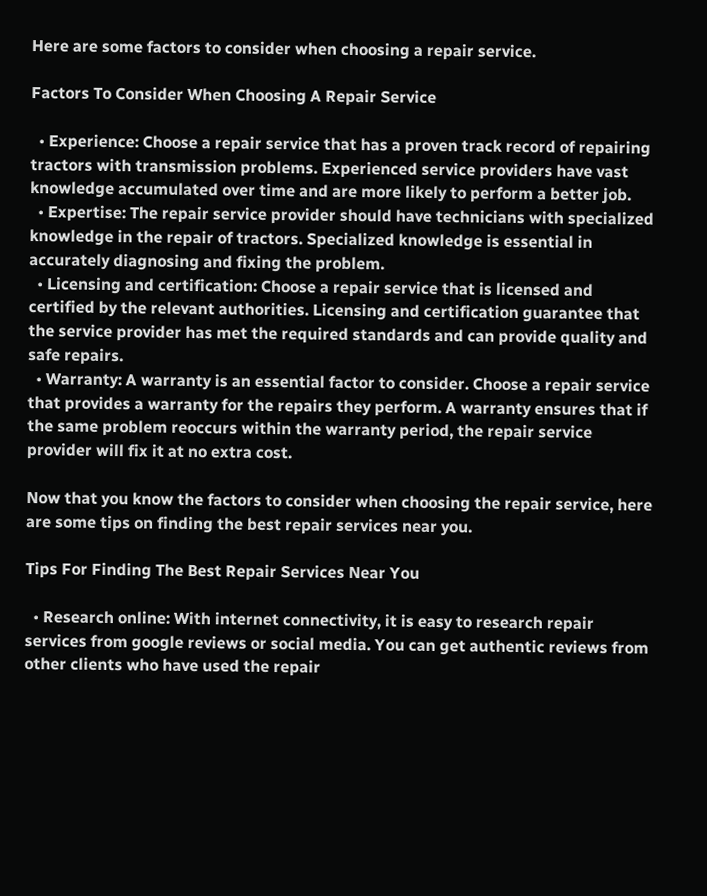Here are some factors to consider when choosing a repair service.

Factors To Consider When Choosing A Repair Service

  • Experience: Choose a repair service that has a proven track record of repairing tractors with transmission problems. Experienced service providers have vast knowledge accumulated over time and are more likely to perform a better job.
  • Expertise: The repair service provider should have technicians with specialized knowledge in the repair of tractors. Specialized knowledge is essential in accurately diagnosing and fixing the problem.
  • Licensing and certification: Choose a repair service that is licensed and certified by the relevant authorities. Licensing and certification guarantee that the service provider has met the required standards and can provide quality and safe repairs.
  • Warranty: A warranty is an essential factor to consider. Choose a repair service that provides a warranty for the repairs they perform. A warranty ensures that if the same problem reoccurs within the warranty period, the repair service provider will fix it at no extra cost.

Now that you know the factors to consider when choosing the repair service, here are some tips on finding the best repair services near you.

Tips For Finding The Best Repair Services Near You

  • Research online: With internet connectivity, it is easy to research repair services from google reviews or social media. You can get authentic reviews from other clients who have used the repair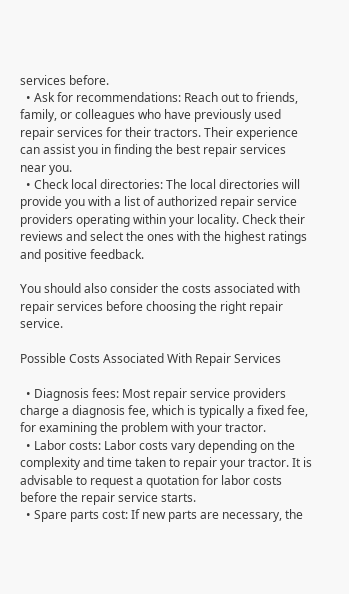services before.
  • Ask for recommendations: Reach out to friends, family, or colleagues who have previously used repair services for their tractors. Their experience can assist you in finding the best repair services near you.
  • Check local directories: The local directories will provide you with a list of authorized repair service providers operating within your locality. Check their reviews and select the ones with the highest ratings and positive feedback.

You should also consider the costs associated with repair services before choosing the right repair service.

Possible Costs Associated With Repair Services

  • Diagnosis fees: Most repair service providers charge a diagnosis fee, which is typically a fixed fee, for examining the problem with your tractor.
  • Labor costs: Labor costs vary depending on the complexity and time taken to repair your tractor. It is advisable to request a quotation for labor costs before the repair service starts.
  • Spare parts cost: If new parts are necessary, the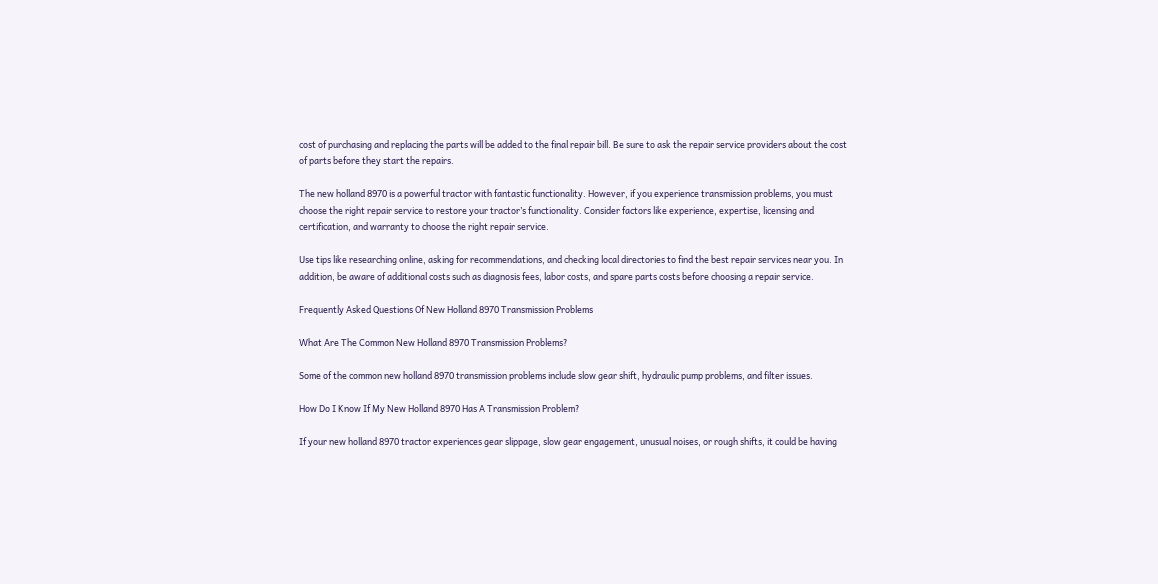cost of purchasing and replacing the parts will be added to the final repair bill. Be sure to ask the repair service providers about the cost of parts before they start the repairs.

The new holland 8970 is a powerful tractor with fantastic functionality. However, if you experience transmission problems, you must choose the right repair service to restore your tractor’s functionality. Consider factors like experience, expertise, licensing and certification, and warranty to choose the right repair service.

Use tips like researching online, asking for recommendations, and checking local directories to find the best repair services near you. In addition, be aware of additional costs such as diagnosis fees, labor costs, and spare parts costs before choosing a repair service.

Frequently Asked Questions Of New Holland 8970 Transmission Problems

What Are The Common New Holland 8970 Transmission Problems?

Some of the common new holland 8970 transmission problems include slow gear shift, hydraulic pump problems, and filter issues.

How Do I Know If My New Holland 8970 Has A Transmission Problem?

If your new holland 8970 tractor experiences gear slippage, slow gear engagement, unusual noises, or rough shifts, it could be having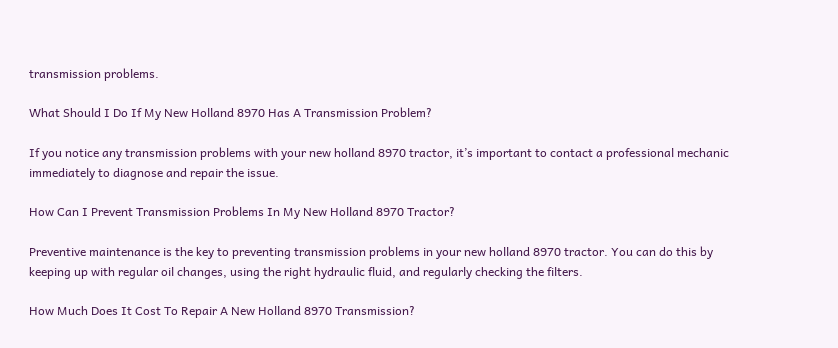transmission problems.

What Should I Do If My New Holland 8970 Has A Transmission Problem?

If you notice any transmission problems with your new holland 8970 tractor, it’s important to contact a professional mechanic immediately to diagnose and repair the issue.

How Can I Prevent Transmission Problems In My New Holland 8970 Tractor?

Preventive maintenance is the key to preventing transmission problems in your new holland 8970 tractor. You can do this by keeping up with regular oil changes, using the right hydraulic fluid, and regularly checking the filters.

How Much Does It Cost To Repair A New Holland 8970 Transmission?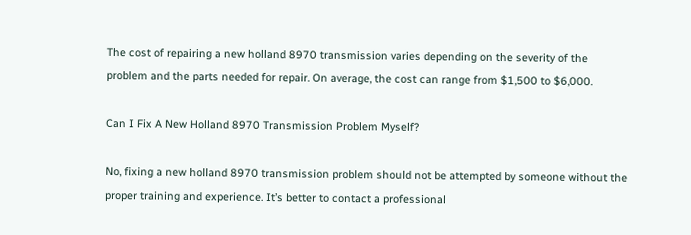The cost of repairing a new holland 8970 transmission varies depending on the severity of the problem and the parts needed for repair. On average, the cost can range from $1,500 to $6,000.

Can I Fix A New Holland 8970 Transmission Problem Myself?

No, fixing a new holland 8970 transmission problem should not be attempted by someone without the proper training and experience. It’s better to contact a professional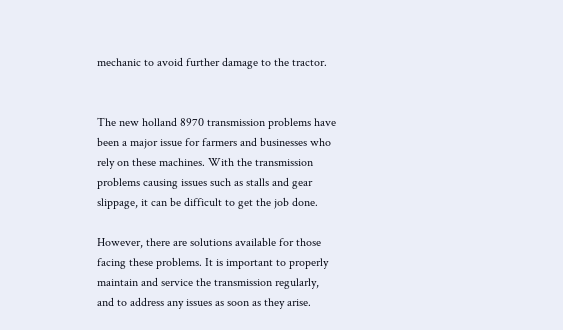mechanic to avoid further damage to the tractor.


The new holland 8970 transmission problems have been a major issue for farmers and businesses who rely on these machines. With the transmission problems causing issues such as stalls and gear slippage, it can be difficult to get the job done.

However, there are solutions available for those facing these problems. It is important to properly maintain and service the transmission regularly, and to address any issues as soon as they arise.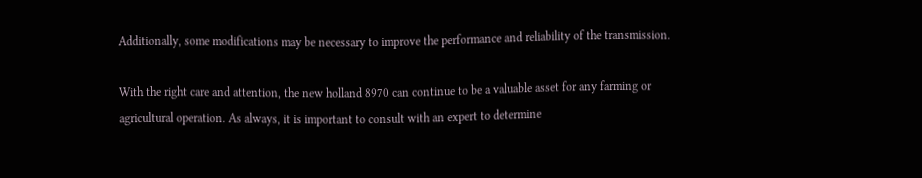Additionally, some modifications may be necessary to improve the performance and reliability of the transmission.

With the right care and attention, the new holland 8970 can continue to be a valuable asset for any farming or agricultural operation. As always, it is important to consult with an expert to determine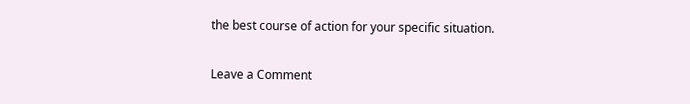the best course of action for your specific situation.

Leave a Comment